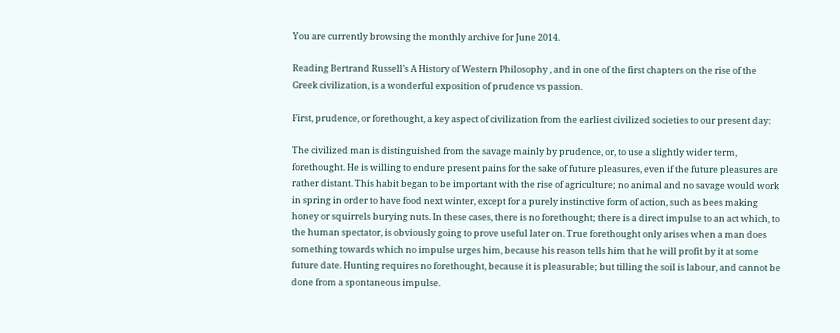You are currently browsing the monthly archive for June 2014.

Reading Bertrand Russell’s A History of Western Philosophy , and in one of the first chapters on the rise of the Greek civilization, is a wonderful exposition of prudence vs passion.

First, prudence, or forethought, a key aspect of civilization from the earliest civilized societies to our present day:

The civilized man is distinguished from the savage mainly by prudence, or, to use a slightly wider term, forethought. He is willing to endure present pains for the sake of future pleasures, even if the future pleasures are rather distant. This habit began to be important with the rise of agriculture; no animal and no savage would work in spring in order to have food next winter, except for a purely instinctive form of action, such as bees making honey or squirrels burying nuts. In these cases, there is no forethought; there is a direct impulse to an act which, to the human spectator, is obviously going to prove useful later on. True forethought only arises when a man does something towards which no impulse urges him, because his reason tells him that he will profit by it at some future date. Hunting requires no forethought, because it is pleasurable; but tilling the soil is labour, and cannot be done from a spontaneous impulse.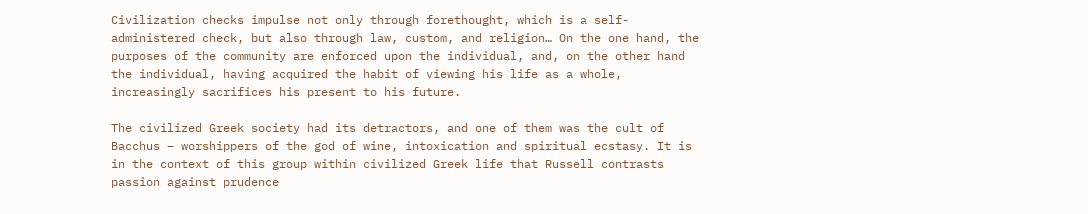Civilization checks impulse not only through forethought, which is a self-administered check, but also through law, custom, and religion… On the one hand, the purposes of the community are enforced upon the individual, and, on the other hand the individual, having acquired the habit of viewing his life as a whole, increasingly sacrifices his present to his future.

The civilized Greek society had its detractors, and one of them was the cult of Bacchus – worshippers of the god of wine, intoxication and spiritual ecstasy. It is in the context of this group within civilized Greek life that Russell contrasts passion against prudence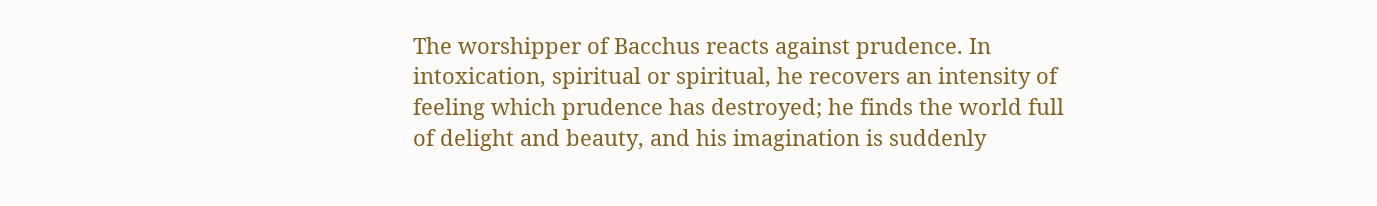The worshipper of Bacchus reacts against prudence. In intoxication, spiritual or spiritual, he recovers an intensity of feeling which prudence has destroyed; he finds the world full of delight and beauty, and his imagination is suddenly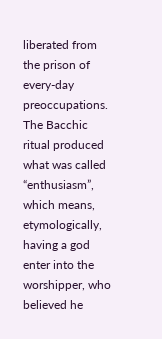liberated from the prison of every-day preoccupations. The Bacchic ritual produced what was called “enthusiasm”, which means, etymologically, having a god enter into the worshipper, who believed he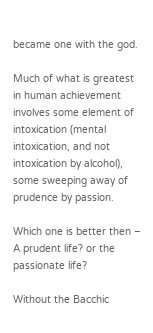became one with the god.

Much of what is greatest in human achievement involves some element of intoxication (mental intoxication, and not intoxication by alcohol), some sweeping away of prudence by passion.

Which one is better then – A prudent life? or the passionate life?

Without the Bacchic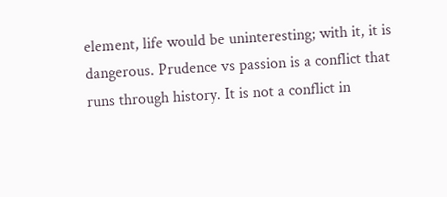element, life would be uninteresting; with it, it is dangerous. Prudence vs passion is a conflict that runs through history. It is not a conflict in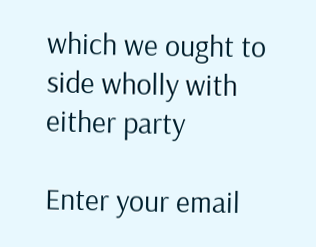which we ought to side wholly with either party

Enter your email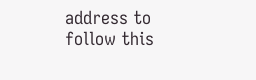address to follow this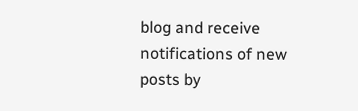blog and receive notifications of new posts by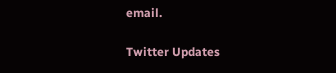email.

Twitter Updates